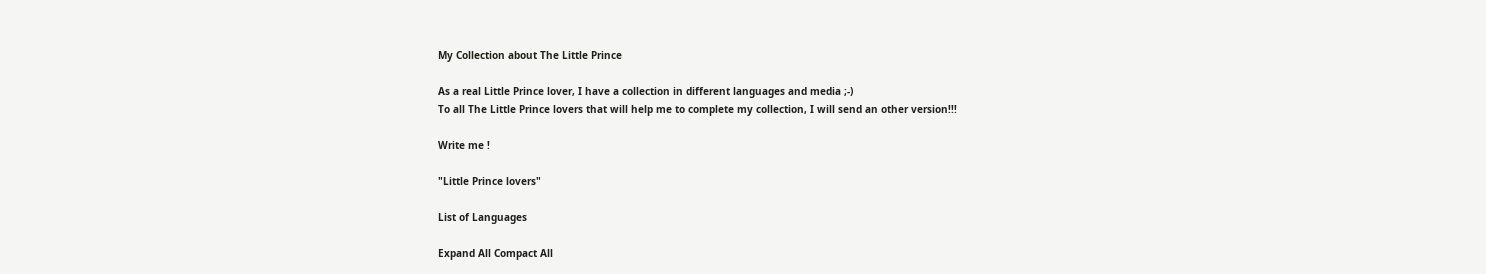My Collection about The Little Prince

As a real Little Prince lover, I have a collection in different languages and media ;-)
To all The Little Prince lovers that will help me to complete my collection, I will send an other version!!!

Write me !

"Little Prince lovers"

List of Languages

Expand All Compact All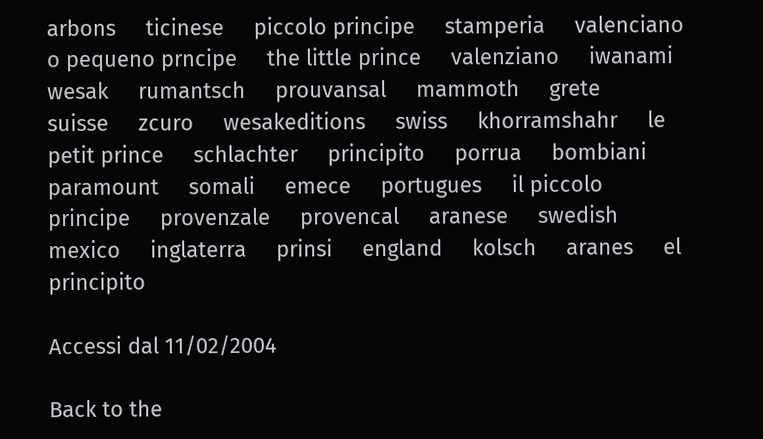arbons     ticinese     piccolo principe     stamperia     valenciano     o pequeno prncipe     the little prince     valenziano     iwanami     wesak     rumantsch     prouvansal     mammoth     grete     suisse     zcuro     wesakeditions     swiss     khorramshahr     le petit prince     schlachter     principito     porrua     bombiani     paramount     somali     emece     portugues     il piccolo principe     provenzale     provencal     aranese     swedish     mexico     inglaterra     prinsi     england     kolsch     aranes     el principito

Accessi dal 11/02/2004

Back to the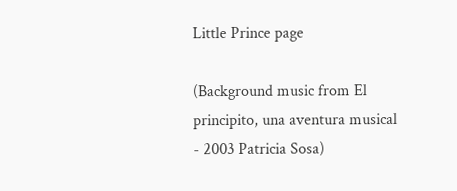Little Prince page

(Background music from El principito, una aventura musical - 2003 Patricia Sosa)